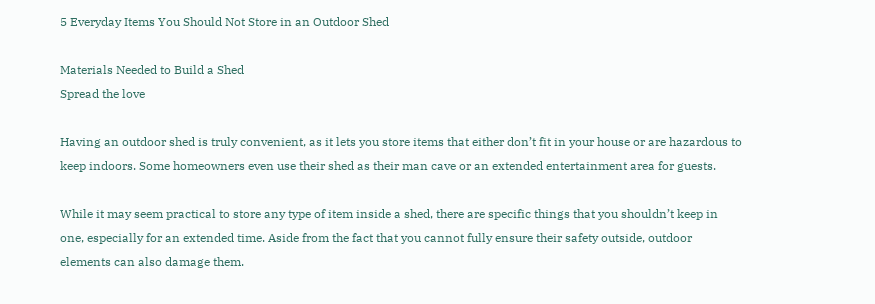5 Everyday Items You Should Not Store in an Outdoor Shed

Materials Needed to Build a Shed
Spread the love

Having an outdoor shed is truly convenient, as it lets you store items that either don’t fit in your house or are hazardous to keep indoors. Some homeowners even use their shed as their man cave or an extended entertainment area for guests.

While it may seem practical to store any type of item inside a shed, there are specific things that you shouldn’t keep in one, especially for an extended time. Aside from the fact that you cannot fully ensure their safety outside, outdoor elements can also damage them.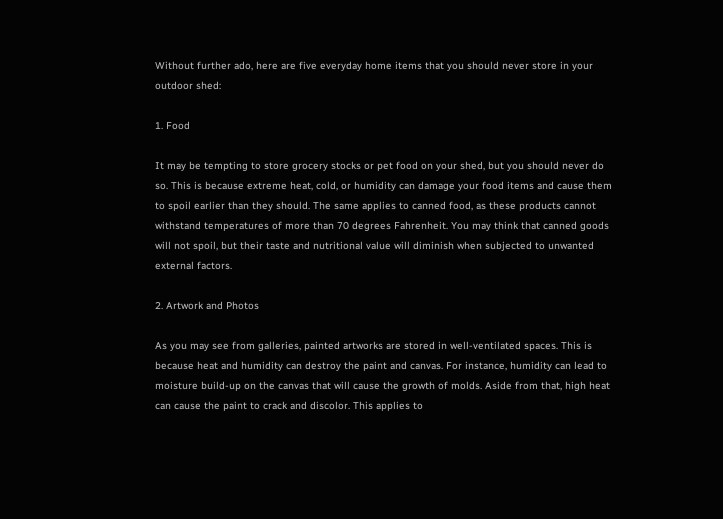Without further ado, here are five everyday home items that you should never store in your outdoor shed:

1. Food

It may be tempting to store grocery stocks or pet food on your shed, but you should never do so. This is because extreme heat, cold, or humidity can damage your food items and cause them to spoil earlier than they should. The same applies to canned food, as these products cannot withstand temperatures of more than 70 degrees Fahrenheit. You may think that canned goods will not spoil, but their taste and nutritional value will diminish when subjected to unwanted external factors.

2. Artwork and Photos

As you may see from galleries, painted artworks are stored in well-ventilated spaces. This is because heat and humidity can destroy the paint and canvas. For instance, humidity can lead to moisture build-up on the canvas that will cause the growth of molds. Aside from that, high heat can cause the paint to crack and discolor. This applies to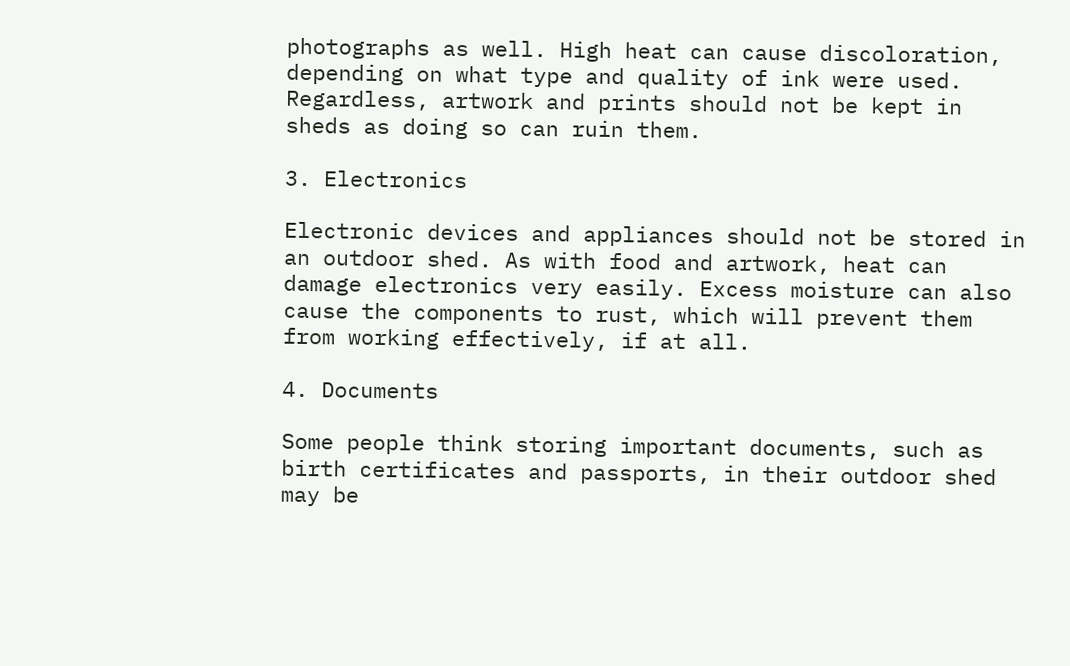photographs as well. High heat can cause discoloration, depending on what type and quality of ink were used. Regardless, artwork and prints should not be kept in sheds as doing so can ruin them.

3. Electronics

Electronic devices and appliances should not be stored in an outdoor shed. As with food and artwork, heat can damage electronics very easily. Excess moisture can also cause the components to rust, which will prevent them from working effectively, if at all.

4. Documents

Some people think storing important documents, such as birth certificates and passports, in their outdoor shed may be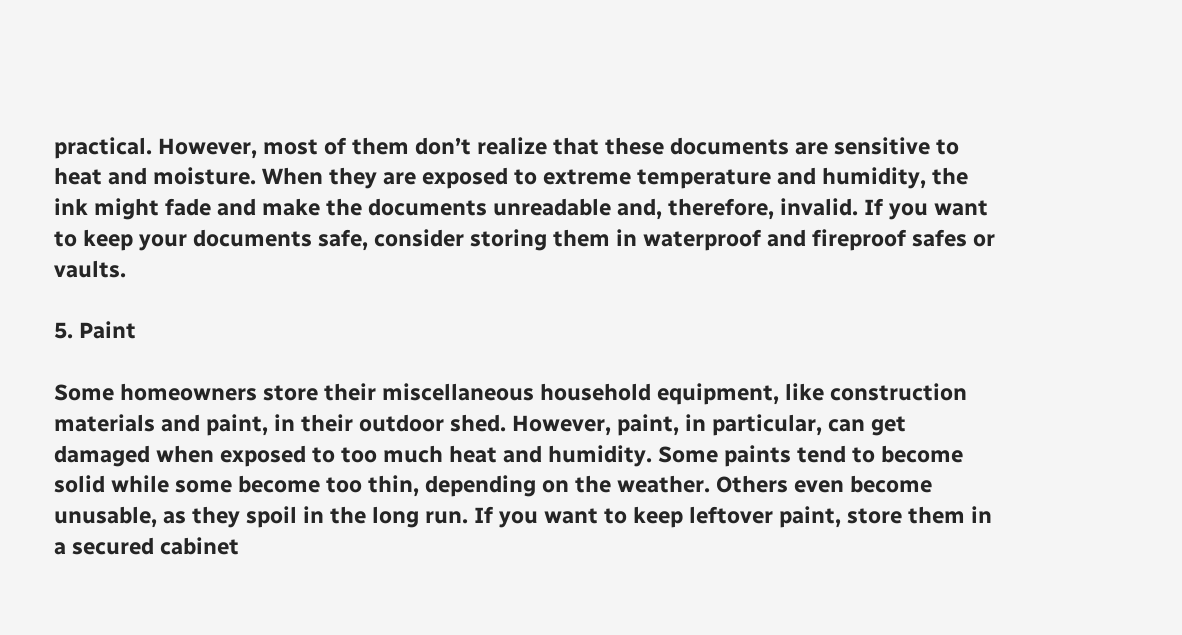practical. However, most of them don’t realize that these documents are sensitive to heat and moisture. When they are exposed to extreme temperature and humidity, the ink might fade and make the documents unreadable and, therefore, invalid. If you want to keep your documents safe, consider storing them in waterproof and fireproof safes or vaults.

5. Paint

Some homeowners store their miscellaneous household equipment, like construction materials and paint, in their outdoor shed. However, paint, in particular, can get damaged when exposed to too much heat and humidity. Some paints tend to become solid while some become too thin, depending on the weather. Others even become unusable, as they spoil in the long run. If you want to keep leftover paint, store them in a secured cabinet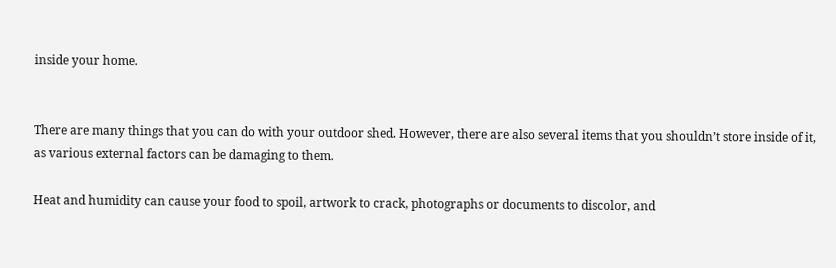inside your home.


There are many things that you can do with your outdoor shed. However, there are also several items that you shouldn’t store inside of it, as various external factors can be damaging to them.

Heat and humidity can cause your food to spoil, artwork to crack, photographs or documents to discolor, and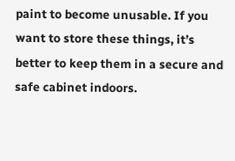paint to become unusable. If you want to store these things, it’s better to keep them in a secure and safe cabinet indoors.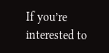If you’re interested to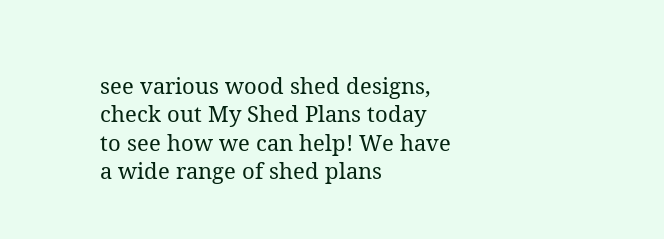see various wood shed designs, check out My Shed Plans today to see how we can help! We have a wide range of shed plans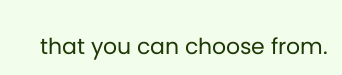that you can choose from.